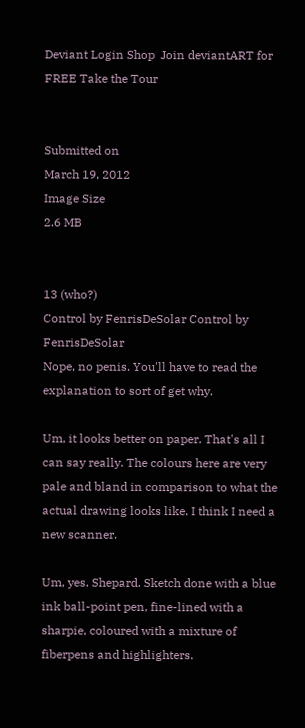Deviant Login Shop  Join deviantART for FREE Take the Tour


Submitted on
March 19, 2012
Image Size
2.6 MB


13 (who?)
Control by FenrisDeSolar Control by FenrisDeSolar
Nope, no penis. You'll have to read the explanation to sort of get why.

Um, it looks better on paper. That's all I can say really. The colours here are very pale and bland in comparison to what the actual drawing looks like. I think I need a new scanner.

Um, yes. Shepard. Sketch done with a blue ink ball-point pen, fine-lined with a sharpie, coloured with a mixture of fiberpens and highlighters.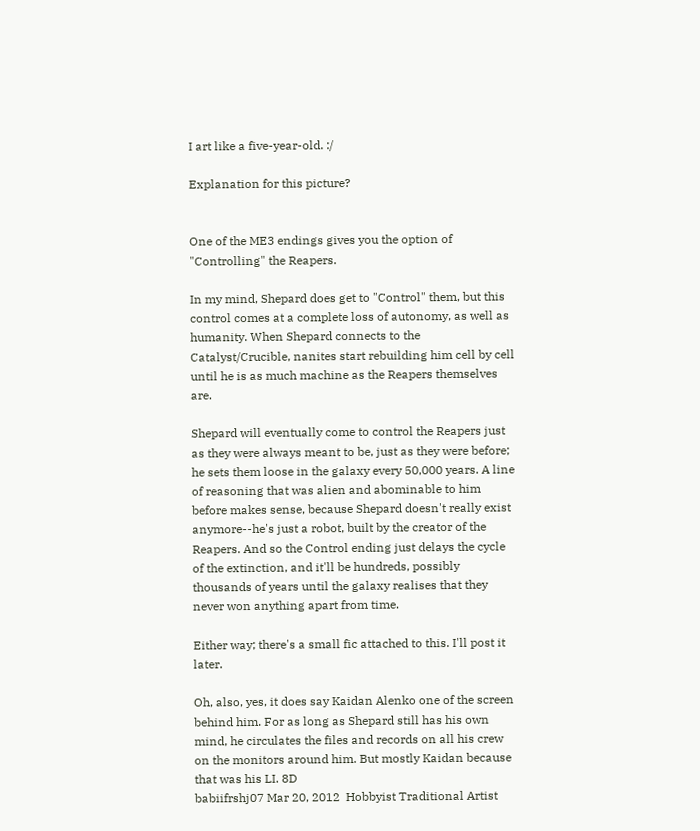I art like a five-year-old. :/

Explanation for this picture?


One of the ME3 endings gives you the option of "Controlling" the Reapers.

In my mind, Shepard does get to "Control" them, but this control comes at a complete loss of autonomy, as well as humanity. When Shepard connects to the Catalyst/Crucible, nanites start rebuilding him cell by cell until he is as much machine as the Reapers themselves are.

Shepard will eventually come to control the Reapers just as they were always meant to be, just as they were before; he sets them loose in the galaxy every 50,000 years. A line of reasoning that was alien and abominable to him before makes sense, because Shepard doesn't really exist anymore--he's just a robot, built by the creator of the Reapers. And so the Control ending just delays the cycle of the extinction, and it'll be hundreds, possibly thousands of years until the galaxy realises that they never won anything apart from time.

Either way; there's a small fic attached to this. I'll post it later.

Oh, also, yes, it does say Kaidan Alenko one of the screen behind him. For as long as Shepard still has his own mind, he circulates the files and records on all his crew on the monitors around him. But mostly Kaidan because that was his LI. 8D
babiifrshj07 Mar 20, 2012  Hobbyist Traditional Artist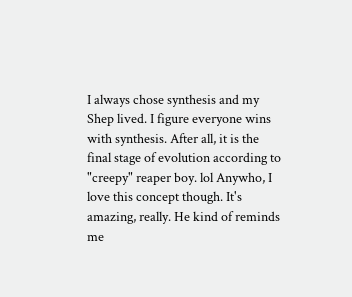I always chose synthesis and my Shep lived. I figure everyone wins with synthesis. After all, it is the final stage of evolution according to "creepy" reaper boy. lol Anywho, I love this concept though. It's amazing, really. He kind of reminds me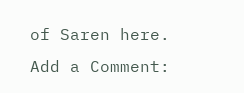of Saren here.
Add a Comment: